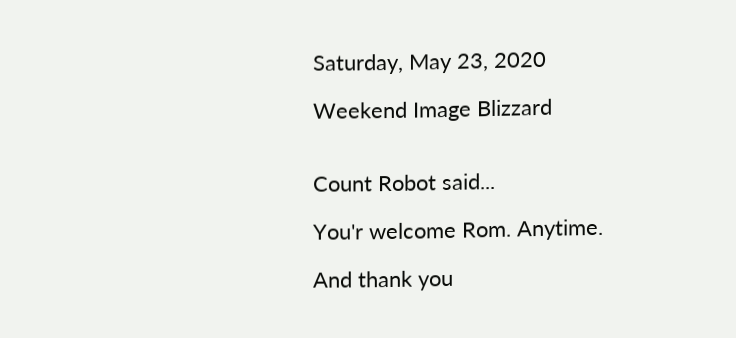Saturday, May 23, 2020

Weekend Image Blizzard


Count Robot said...

You'r welcome Rom. Anytime.

And thank you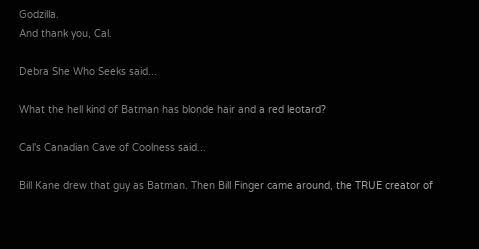Godzilla.
And thank you, Cal.

Debra She Who Seeks said...

What the hell kind of Batman has blonde hair and a red leotard?

Cal's Canadian Cave of Coolness said...

Bill Kane drew that guy as Batman. Then Bill Finger came around, the TRUE creator of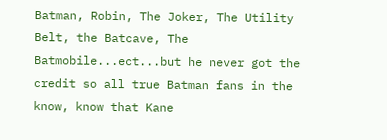Batman, Robin, The Joker, The Utility Belt, the Batcave, The Batmobile...ect...but he never got the credit so all true Batman fans in the know, know that Kane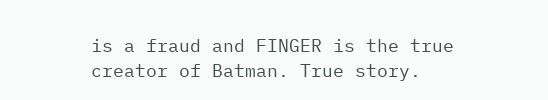is a fraud and FINGER is the true creator of Batman. True story.